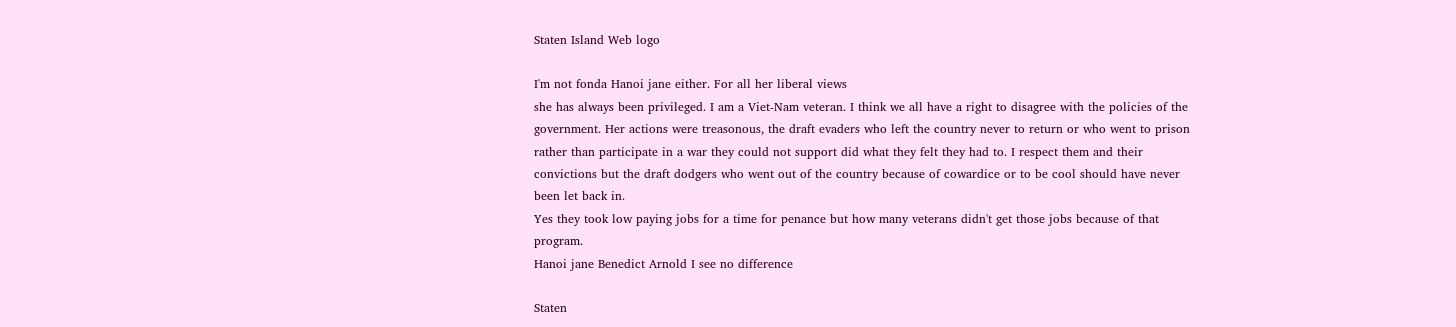Staten Island Web logo

I'm not fonda Hanoi jane either. For all her liberal views
she has always been privileged. I am a Viet-Nam veteran. I think we all have a right to disagree with the policies of the government. Her actions were treasonous, the draft evaders who left the country never to return or who went to prison rather than participate in a war they could not support did what they felt they had to. I respect them and their convictions but the draft dodgers who went out of the country because of cowardice or to be cool should have never been let back in.
Yes they took low paying jobs for a time for penance but how many veterans didn't get those jobs because of that program.
Hanoi jane Benedict Arnold I see no difference

Staten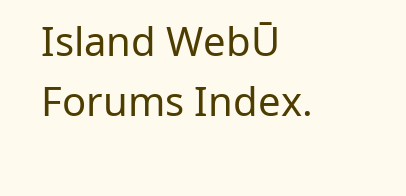Island WebŪ Forums Index.